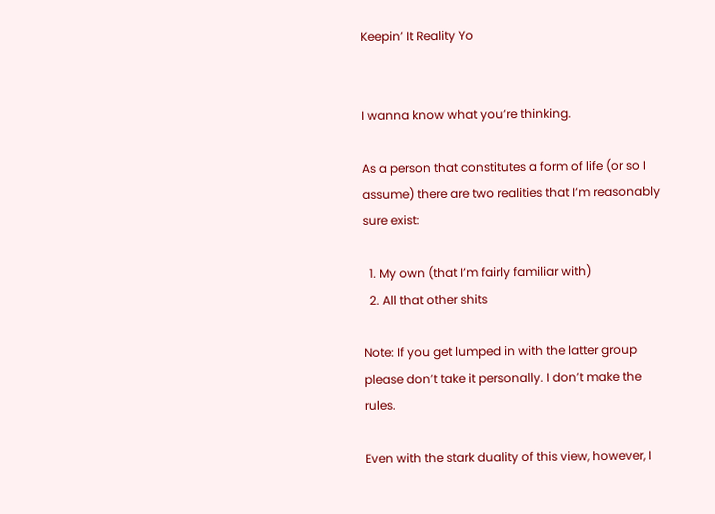Keepin’ It Reality Yo


I wanna know what you’re thinking.

As a person that constitutes a form of life (or so I assume) there are two realities that I’m reasonably sure exist:

  1. My own (that I’m fairly familiar with)
  2. All that other shits

Note: If you get lumped in with the latter group please don’t take it personally. I don’t make the rules.

Even with the stark duality of this view, however, I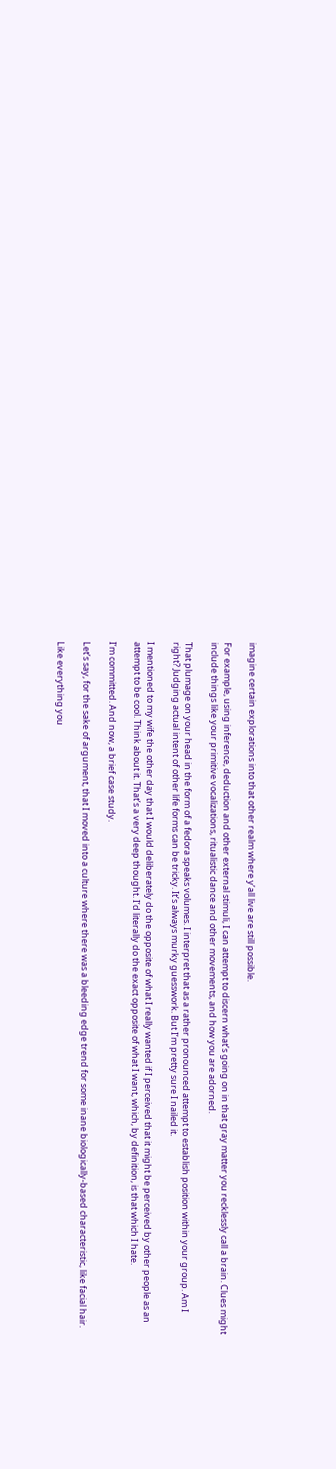imagine certain explorations into that other realm where y’all live are still possible.

For example, using inference, deduction and other external stimuli, I can attempt to discern what’s going on in that gray matter you recklessly call a brain. Clues might include things like your primitive vocalizations, ritualistic dance and other movements, and how you are adorned.

That plumage on your head in the form of a fedora speaks volumes. I interpret that as a rather pronounced attempt to establish position within your group. Am I right? Judging actual intent of other life forms can be tricky. It’s always murky guesswork. But I’m pretty sure I nailed it.

I mentioned to my wife the other day that I would deliberately do the opposite of what I really wanted if I perceived that it might be perceived by other people as an attempt to be cool. Think about it. That’s a very deep thought. I’d literally do the exact opposite of what I want, which, by definition, is that which I hate.

I’m committed. And now, a brief case study.

Let’s say, for the sake of argument, that I moved into a culture where there was a bleeding edge trend for some inane biologically-based characteristic, like facial hair.

Like everything you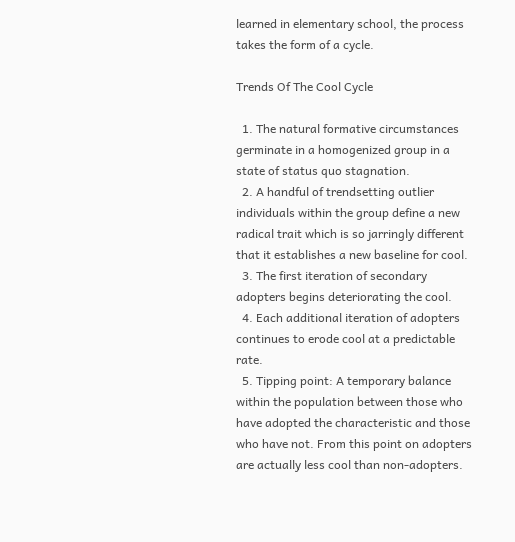learned in elementary school, the process takes the form of a cycle.

Trends Of The Cool Cycle

  1. The natural formative circumstances germinate in a homogenized group in a state of status quo stagnation.
  2. A handful of trendsetting outlier individuals within the group define a new radical trait which is so jarringly different that it establishes a new baseline for cool.
  3. The first iteration of secondary adopters begins deteriorating the cool.
  4. Each additional iteration of adopters continues to erode cool at a predictable rate.
  5. Tipping point: A temporary balance within the population between those who have adopted the characteristic and those who have not. From this point on adopters are actually less cool than non-adopters.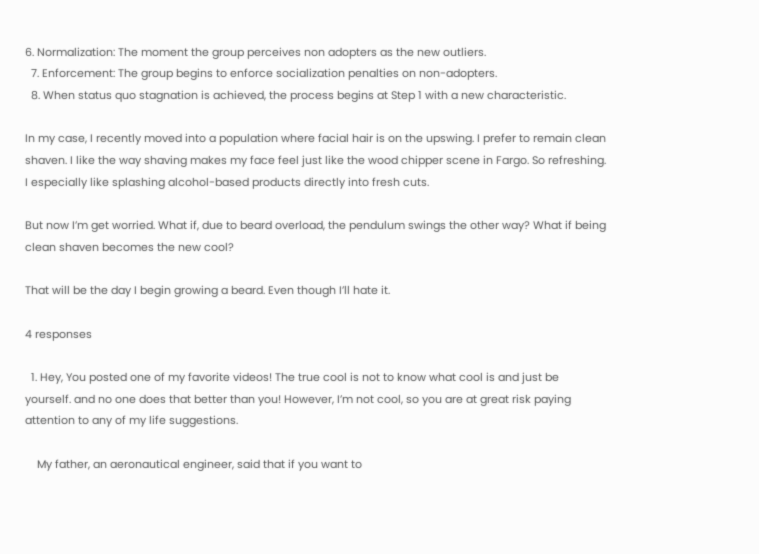6. Normalization: The moment the group perceives non adopters as the new outliers.
  7. Enforcement: The group begins to enforce socialization penalties on non-adopters.
  8. When status quo stagnation is achieved, the process begins at Step 1 with a new characteristic.

In my case, I recently moved into a population where facial hair is on the upswing. I prefer to remain clean shaven. I like the way shaving makes my face feel just like the wood chipper scene in Fargo. So refreshing. I especially like splashing alcohol-based products directly into fresh cuts.

But now I’m get worried. What if, due to beard overload, the pendulum swings the other way? What if being clean shaven becomes the new cool?

That will be the day I begin growing a beard. Even though I’ll hate it.

4 responses

  1. Hey, You posted one of my favorite videos! The true cool is not to know what cool is and just be yourself. and no one does that better than you! However, I’m not cool, so you are at great risk paying attention to any of my life suggestions.

    My father, an aeronautical engineer, said that if you want to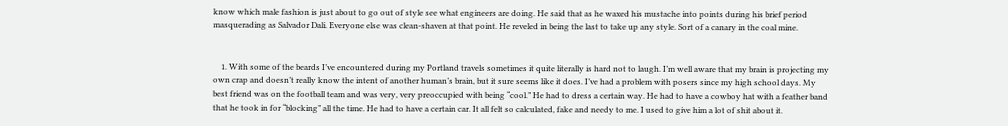know which male fashion is just about to go out of style see what engineers are doing. He said that as he waxed his mustache into points during his brief period masquerading as Salvador Dali. Everyone else was clean-shaven at that point. He reveled in being the last to take up any style. Sort of a canary in the coal mine.


    1. With some of the beards I’ve encountered during my Portland travels sometimes it quite literally is hard not to laugh. I’m well aware that my brain is projecting my own crap and doesn’t really know the intent of another human’s brain, but it sure seems like it does. I’ve had a problem with posers since my high school days. My best friend was on the football team and was very, very preoccupied with being “cool.” He had to dress a certain way. He had to have a cowboy hat with a feather band that he took in for “blocking” all the time. He had to have a certain car. It all felt so calculated, fake and needy to me. I used to give him a lot of shit about it.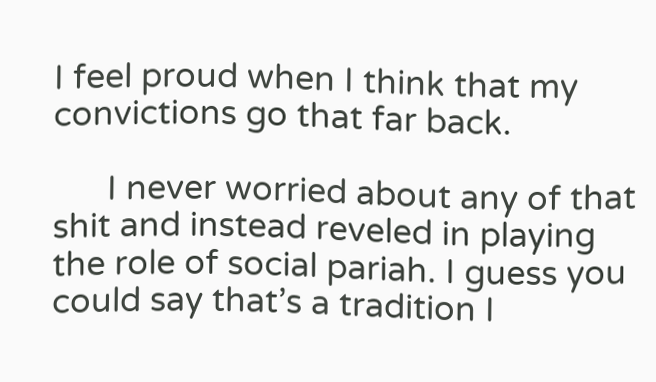I feel proud when I think that my convictions go that far back.

      I never worried about any of that shit and instead reveled in playing the role of social pariah. I guess you could say that’s a tradition I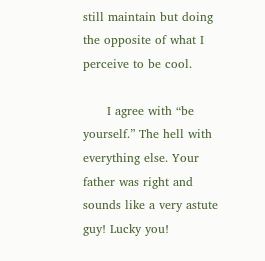still maintain but doing the opposite of what I perceive to be cool.

      I agree with “be yourself.” The hell with everything else. Your father was right and sounds like a very astute guy! Lucky you!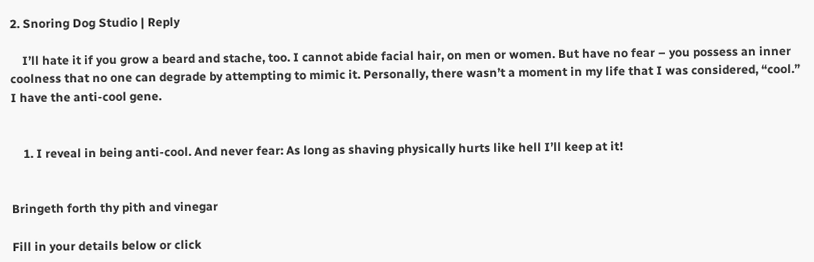2. Snoring Dog Studio | Reply

    I’ll hate it if you grow a beard and stache, too. I cannot abide facial hair, on men or women. But have no fear – you possess an inner coolness that no one can degrade by attempting to mimic it. Personally, there wasn’t a moment in my life that I was considered, “cool.” I have the anti-cool gene.


    1. I reveal in being anti-cool. And never fear: As long as shaving physically hurts like hell I’ll keep at it!


Bringeth forth thy pith and vinegar

Fill in your details below or click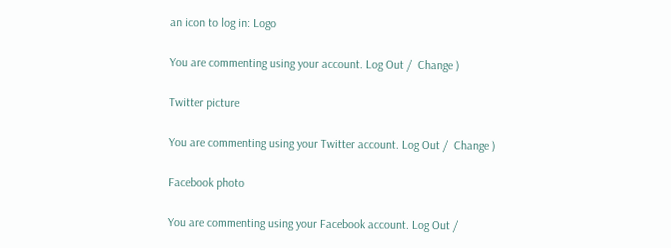an icon to log in: Logo

You are commenting using your account. Log Out /  Change )

Twitter picture

You are commenting using your Twitter account. Log Out /  Change )

Facebook photo

You are commenting using your Facebook account. Log Out /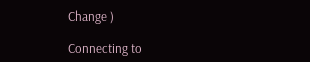Change )

Connecting to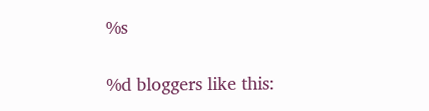%s

%d bloggers like this: